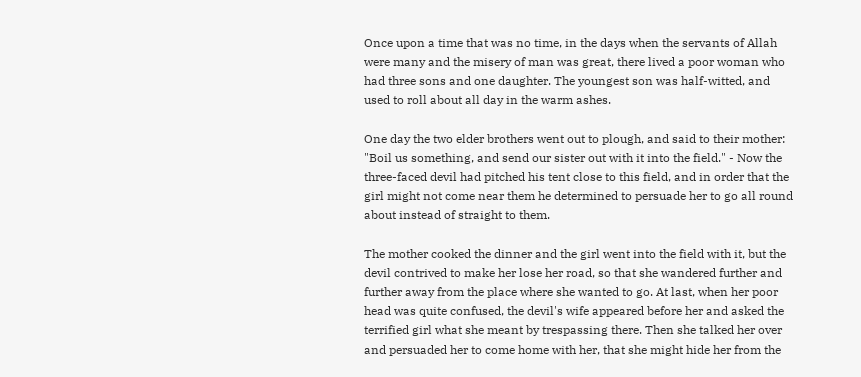Once upon a time that was no time, in the days when the servants of Allah were many and the misery of man was great, there lived a poor woman who had three sons and one daughter. The youngest son was half-witted, and used to roll about all day in the warm ashes.

One day the two elder brothers went out to plough, and said to their mother: "Boil us something, and send our sister out with it into the field." - Now the three-faced devil had pitched his tent close to this field, and in order that the girl might not come near them he determined to persuade her to go all round about instead of straight to them.

The mother cooked the dinner and the girl went into the field with it, but the devil contrived to make her lose her road, so that she wandered further and further away from the place where she wanted to go. At last, when her poor head was quite confused, the devil's wife appeared before her and asked the terrified girl what she meant by trespassing there. Then she talked her over and persuaded her to come home with her, that she might hide her from the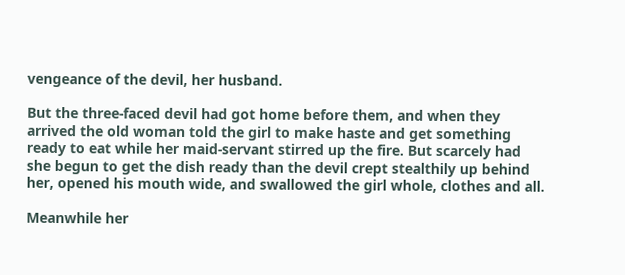vengeance of the devil, her husband.

But the three-faced devil had got home before them, and when they arrived the old woman told the girl to make haste and get something ready to eat while her maid-servant stirred up the fire. But scarcely had she begun to get the dish ready than the devil crept stealthily up behind her, opened his mouth wide, and swallowed the girl whole, clothes and all.

Meanwhile her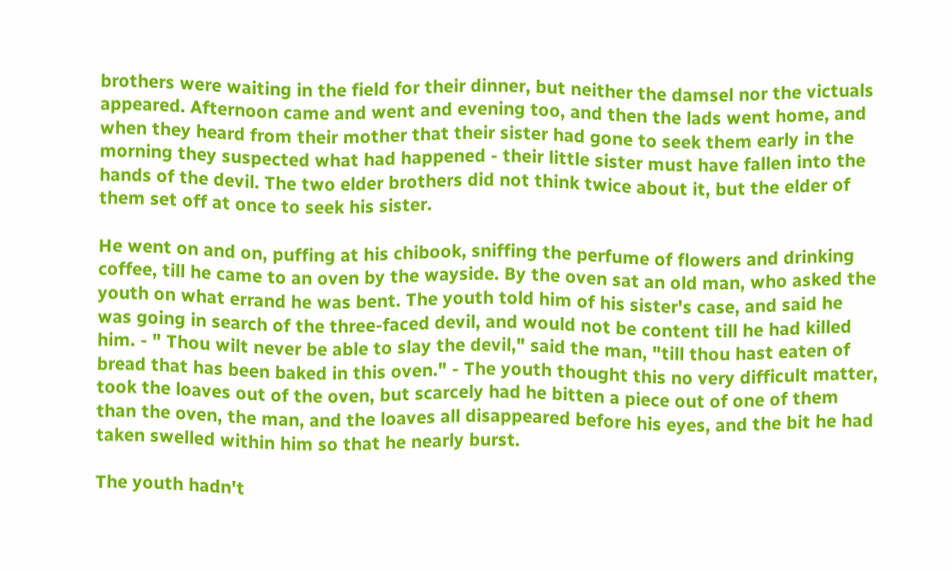brothers were waiting in the field for their dinner, but neither the damsel nor the victuals appeared. Afternoon came and went and evening too, and then the lads went home, and when they heard from their mother that their sister had gone to seek them early in the morning they suspected what had happened - their little sister must have fallen into the hands of the devil. The two elder brothers did not think twice about it, but the elder of them set off at once to seek his sister.

He went on and on, puffing at his chibook, sniffing the perfume of flowers and drinking coffee, till he came to an oven by the wayside. By the oven sat an old man, who asked the youth on what errand he was bent. The youth told him of his sister's case, and said he was going in search of the three-faced devil, and would not be content till he had killed him. - " Thou wilt never be able to slay the devil," said the man, "till thou hast eaten of bread that has been baked in this oven." - The youth thought this no very difficult matter, took the loaves out of the oven, but scarcely had he bitten a piece out of one of them than the oven, the man, and the loaves all disappeared before his eyes, and the bit he had taken swelled within him so that he nearly burst.

The youth hadn't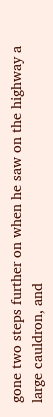gone two steps further on when he saw on the highway a large cauldron, and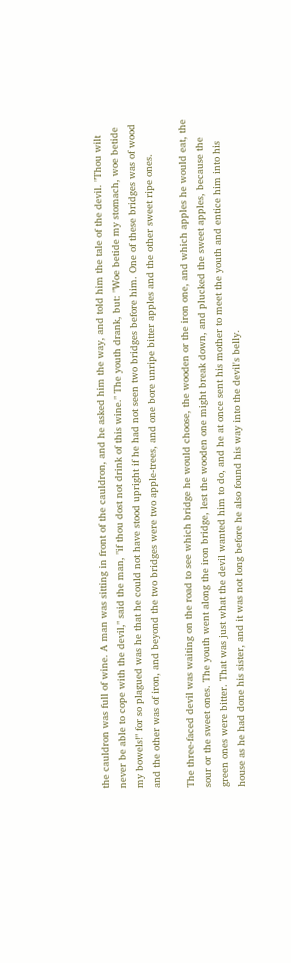the cauldron was full of wine. A man was sitting in front of the cauldron, and he asked him the way, and told him the tale of the devil. "Thou wilt never be able to cope with the devil," said the man, "if thou dost not drink of this wine." The youth drank, but: "Woe betide my stomach, woe betide my bowels!" for so plagued was he that he could not have stood upright if he had not seen two bridges before him. One of these bridges was of wood and the other was of iron, and beyond the two bridges were two apple-trees, and one bore unripe bitter apples and the other sweet ripe ones.

The three-faced devil was waiting on the road to see which bridge he would choose, the wooden or the iron one, and which apples he would eat, the sour or the sweet ones. The youth went along the iron bridge, lest the wooden one might break down, and plucked the sweet apples, because the green ones were bitter. That was just what the devil wanted him to do, and he at once sent his mother to meet the youth and entice him into his house as he had done his sister, and it was not long before he also found his way into the devil's belly.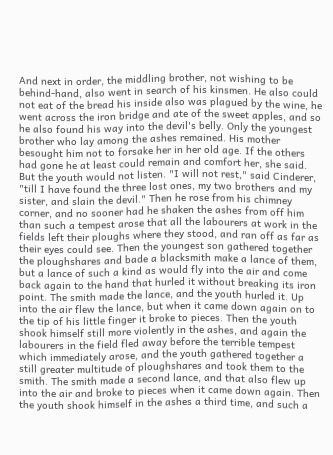And next in order, the middling brother, not wishing to be behind-hand, also went in search of his kinsmen. He also could not eat of the bread his inside also was plagued by the wine, he went across the iron bridge and ate of the sweet apples, and so he also found his way into the devil's belly. Only the youngest brother who lay among the ashes remained. His mother besought him not to forsake her in her old age. If the others had gone he at least could remain and comfort her, she said. But the youth would not listen. "I will not rest," said Cinderer, "till I have found the three lost ones, my two brothers and my sister, and slain the devil." Then he rose from his chimney corner, and no sooner had he shaken the ashes from off him than such a tempest arose that all the labourers at work in the fields left their ploughs where they stood, and ran off as far as their eyes could see. Then the youngest son gathered together the ploughshares and bade a blacksmith make a lance of them, but a lance of such a kind as would fly into the air and come back again to the hand that hurled it without breaking its iron point. The smith made the lance, and the youth hurled it. Up into the air flew the lance, but when it came down again on to the tip of his little finger it broke to pieces. Then the youth shook himself still more violently in the ashes, and again the labourers in the field fled away before the terrible tempest which immediately arose, and the youth gathered together a still greater multitude of ploughshares and took them to the smith. The smith made a second lance, and that also flew up into the air and broke to pieces when it came down again. Then the youth shook himself in the ashes a third time, and such a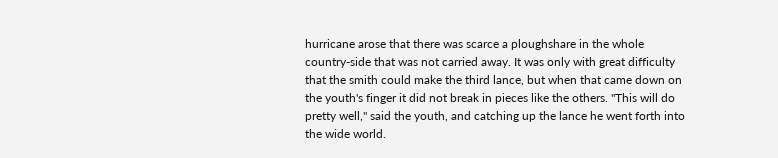hurricane arose that there was scarce a ploughshare in the whole country-side that was not carried away. It was only with great difficulty that the smith could make the third lance, but when that came down on the youth's finger it did not break in pieces like the others. "This will do pretty well," said the youth, and catching up the lance he went forth into the wide world.